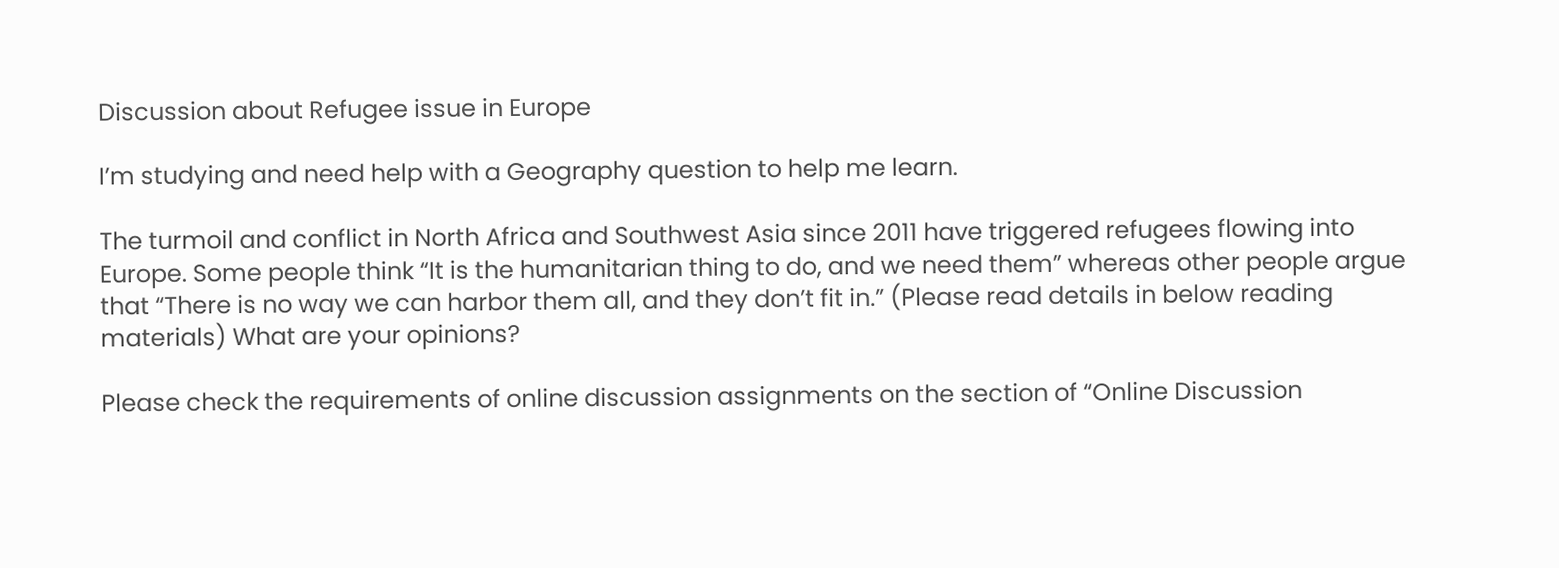Discussion about Refugee issue in Europe

I’m studying and need help with a Geography question to help me learn.

The turmoil and conflict in North Africa and Southwest Asia since 2011 have triggered refugees flowing into Europe. Some people think “It is the humanitarian thing to do, and we need them” whereas other people argue that “There is no way we can harbor them all, and they don’t fit in.” (Please read details in below reading materials) What are your opinions?

Please check the requirements of online discussion assignments on the section of “Online Discussion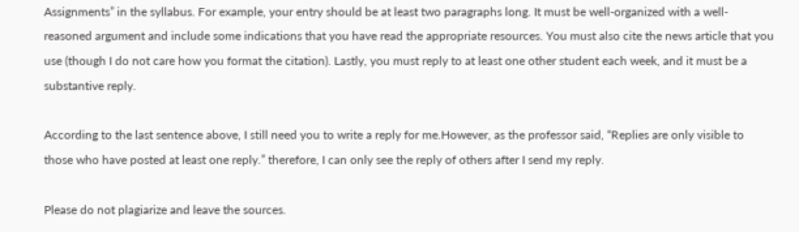Assignments” in the syllabus. For example, your entry should be at least two paragraphs long. It must be well-organized with a well-reasoned argument and include some indications that you have read the appropriate resources. You must also cite the news article that you use (though I do not care how you format the citation). Lastly, you must reply to at least one other student each week, and it must be a substantive reply.

According to the last sentence above, I still need you to write a reply for me.However, as the professor said, “Replies are only visible to those who have posted at least one reply.” therefore, I can only see the reply of others after I send my reply.

Please do not plagiarize and leave the sources.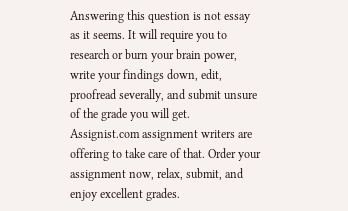Answering this question is not essay as it seems. It will require you to research or burn your brain power, write your findings down, edit, proofread severally, and submit unsure of the grade you will get. Assignist.com assignment writers are offering to take care of that. Order your assignment now, relax, submit, and enjoy excellent grades.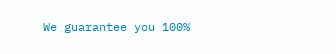We guarantee you 100%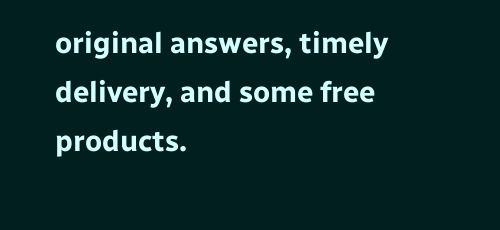original answers, timely delivery, and some free products.